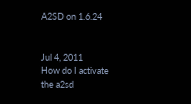A2SD on 1.6.24


Jul 4, 2011
How do I activate the a2sd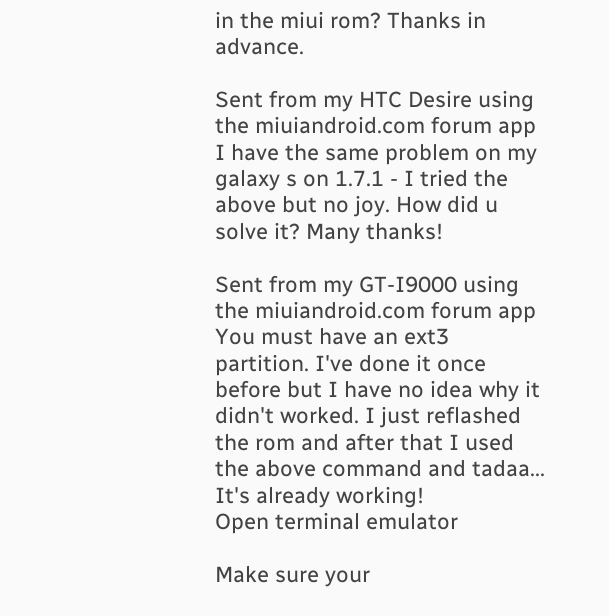in the miui rom? Thanks in advance.

Sent from my HTC Desire using the miuiandroid.com forum app
I have the same problem on my galaxy s on 1.7.1 - I tried the above but no joy. How did u solve it? Many thanks!

Sent from my GT-I9000 using the miuiandroid.com forum app
You must have an ext3 partition. I've done it once before but I have no idea why it didn't worked. I just reflashed the rom and after that I used the above command and tadaa... It's already working!
Open terminal emulator

Make sure your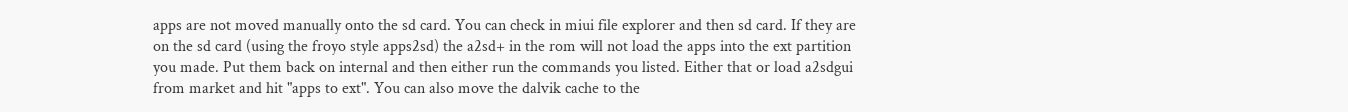apps are not moved manually onto the sd card. You can check in miui file explorer and then sd card. If they are on the sd card (using the froyo style apps2sd) the a2sd+ in the rom will not load the apps into the ext partition you made. Put them back on internal and then either run the commands you listed. Either that or load a2sdgui from market and hit "apps to ext". You can also move the dalvik cache to the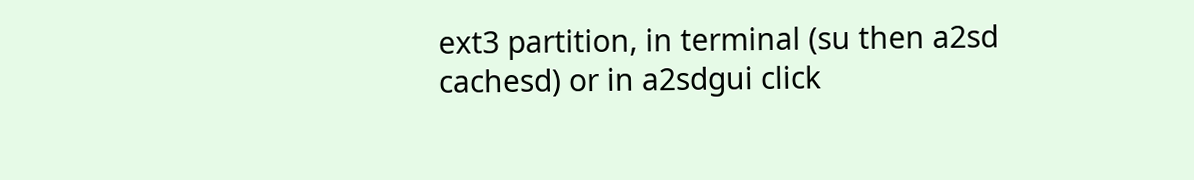ext3 partition, in terminal (su then a2sd cachesd) or in a2sdgui click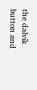the dalvik button and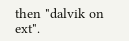then "dalvik on ext".